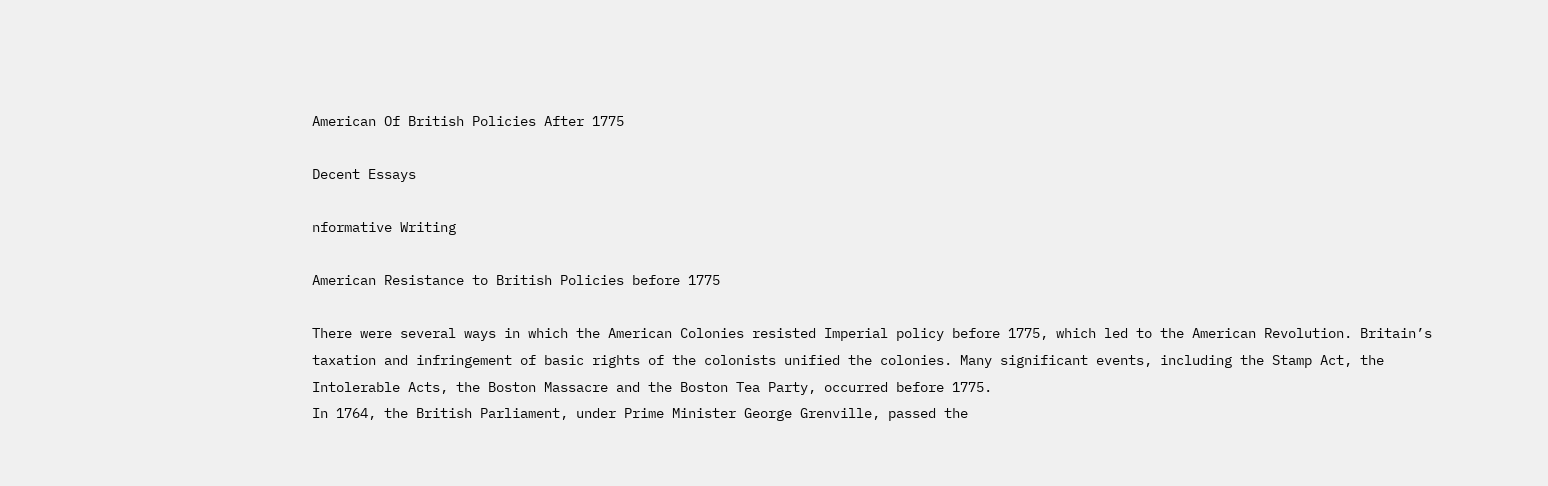American Of British Policies After 1775

Decent Essays

nformative Writing

American Resistance to British Policies before 1775

There were several ways in which the American Colonies resisted Imperial policy before 1775, which led to the American Revolution. Britain’s taxation and infringement of basic rights of the colonists unified the colonies. Many significant events, including the Stamp Act, the Intolerable Acts, the Boston Massacre and the Boston Tea Party, occurred before 1775.
In 1764, the British Parliament, under Prime Minister George Grenville, passed the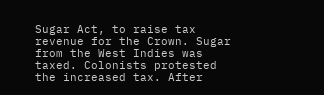Sugar Act, to raise tax revenue for the Crown. Sugar from the West Indies was taxed. Colonists protested the increased tax. After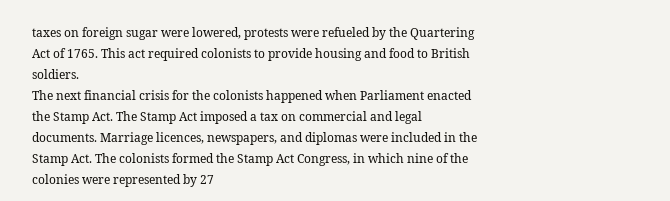taxes on foreign sugar were lowered, protests were refueled by the Quartering Act of 1765. This act required colonists to provide housing and food to British soldiers.
The next financial crisis for the colonists happened when Parliament enacted the Stamp Act. The Stamp Act imposed a tax on commercial and legal documents. Marriage licences, newspapers, and diplomas were included in the Stamp Act. The colonists formed the Stamp Act Congress, in which nine of the colonies were represented by 27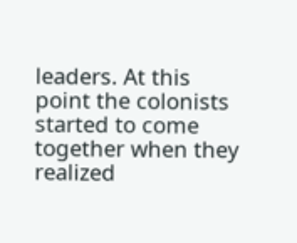leaders. At this point the colonists started to come together when they realized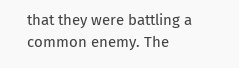that they were battling a common enemy. The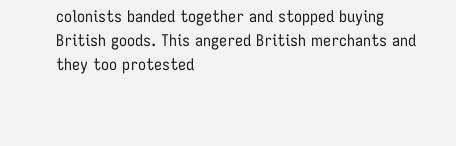colonists banded together and stopped buying British goods. This angered British merchants and they too protested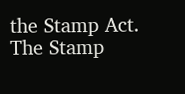the Stamp Act. The Stamp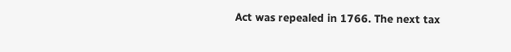Act was repealed in 1766. The next tax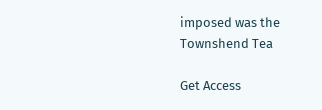imposed was the Townshend Tea

Get Access